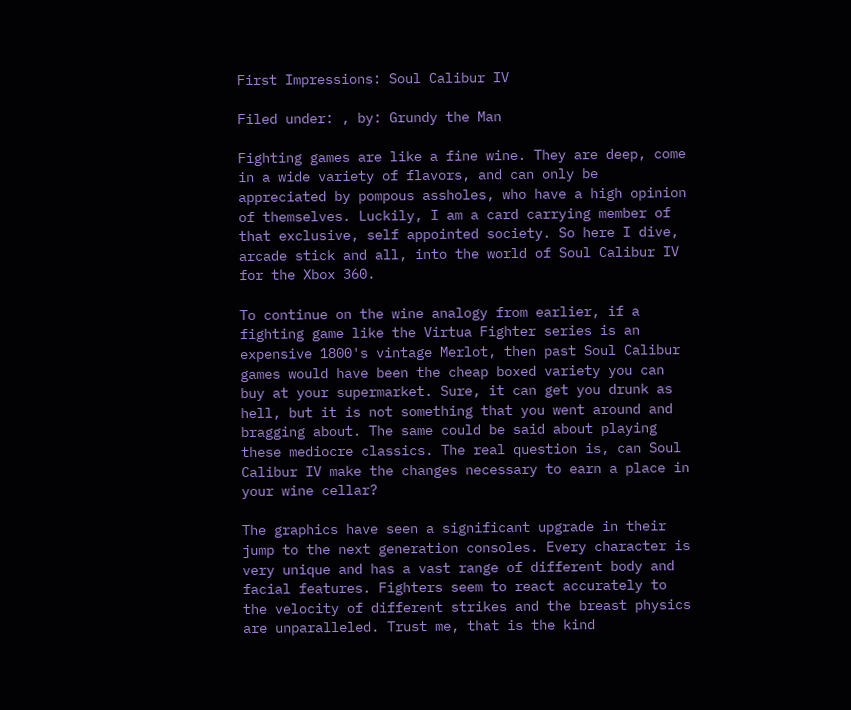First Impressions: Soul Calibur IV

Filed under: , by: Grundy the Man

Fighting games are like a fine wine. They are deep, come in a wide variety of flavors, and can only be appreciated by pompous assholes, who have a high opinion of themselves. Luckily, I am a card carrying member of that exclusive, self appointed society. So here I dive, arcade stick and all, into the world of Soul Calibur IV for the Xbox 360.

To continue on the wine analogy from earlier, if a fighting game like the Virtua Fighter series is an expensive 1800's vintage Merlot, then past Soul Calibur games would have been the cheap boxed variety you can buy at your supermarket. Sure, it can get you drunk as hell, but it is not something that you went around and bragging about. The same could be said about playing these mediocre classics. The real question is, can Soul Calibur IV make the changes necessary to earn a place in your wine cellar?

The graphics have seen a significant upgrade in their jump to the next generation consoles. Every character is very unique and has a vast range of different body and facial features. Fighters seem to react accurately to the velocity of different strikes and the breast physics are unparalleled. Trust me, that is the kind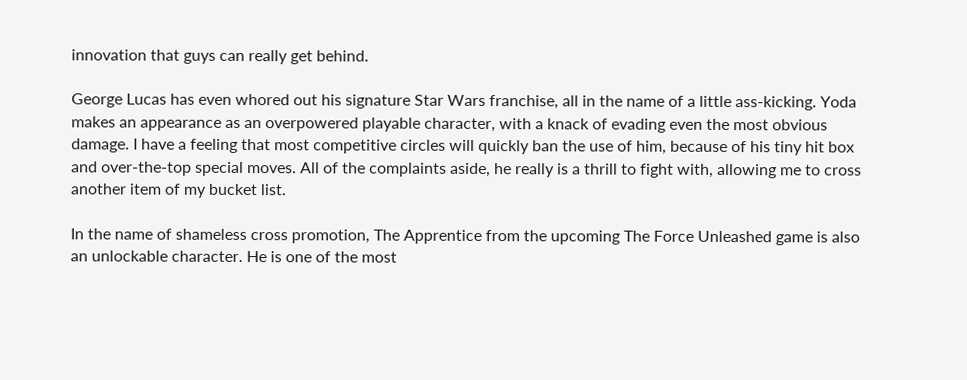innovation that guys can really get behind.

George Lucas has even whored out his signature Star Wars franchise, all in the name of a little ass-kicking. Yoda makes an appearance as an overpowered playable character, with a knack of evading even the most obvious damage. I have a feeling that most competitive circles will quickly ban the use of him, because of his tiny hit box and over-the-top special moves. All of the complaints aside, he really is a thrill to fight with, allowing me to cross another item of my bucket list.

In the name of shameless cross promotion, The Apprentice from the upcoming The Force Unleashed game is also an unlockable character. He is one of the most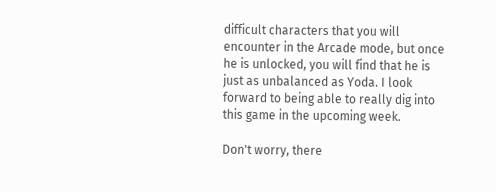difficult characters that you will encounter in the Arcade mode, but once he is unlocked, you will find that he is just as unbalanced as Yoda. I look forward to being able to really dig into this game in the upcoming week.

Don't worry, there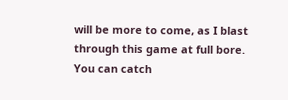will be more to come, as I blast through this game at full bore. You can catch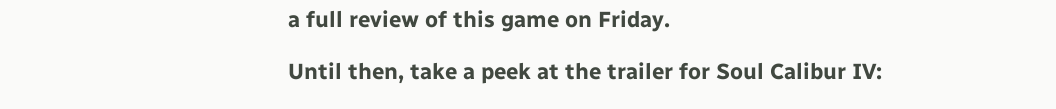a full review of this game on Friday.

Until then, take a peek at the trailer for Soul Calibur IV: